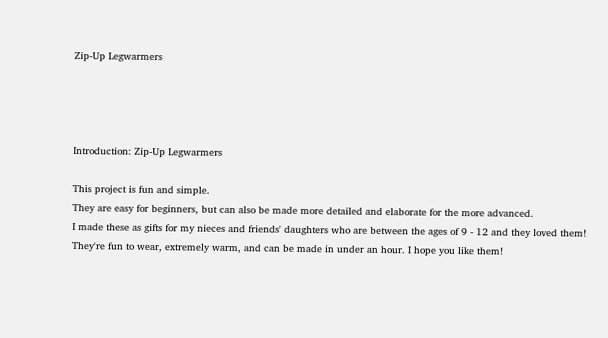Zip-Up Legwarmers




Introduction: Zip-Up Legwarmers

This project is fun and simple.
They are easy for beginners, but can also be made more detailed and elaborate for the more advanced.
I made these as gifts for my nieces and friends' daughters who are between the ages of 9 - 12 and they loved them!
They're fun to wear, extremely warm, and can be made in under an hour. I hope you like them!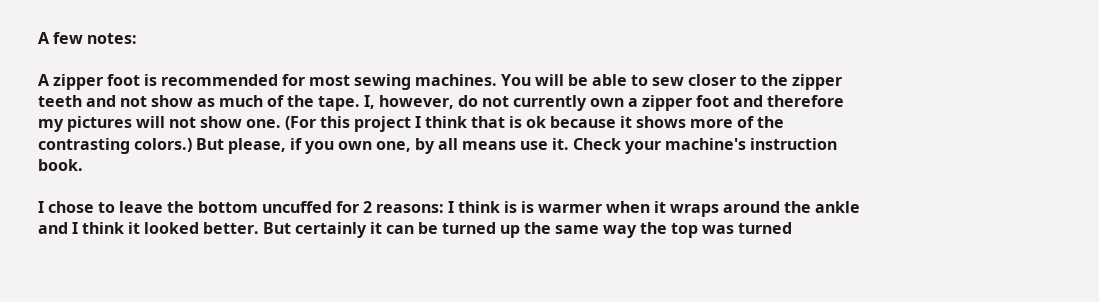A few notes:

A zipper foot is recommended for most sewing machines. You will be able to sew closer to the zipper teeth and not show as much of the tape. I, however, do not currently own a zipper foot and therefore my pictures will not show one. (For this project I think that is ok because it shows more of the contrasting colors.) But please, if you own one, by all means use it. Check your machine's instruction book.

I chose to leave the bottom uncuffed for 2 reasons: I think is is warmer when it wraps around the ankle and I think it looked better. But certainly it can be turned up the same way the top was turned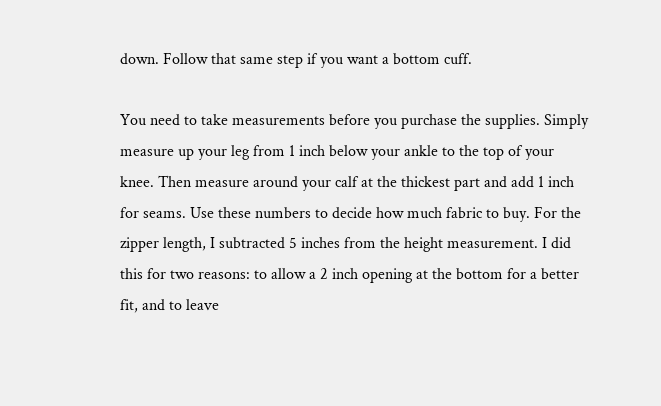down. Follow that same step if you want a bottom cuff.

You need to take measurements before you purchase the supplies. Simply measure up your leg from 1 inch below your ankle to the top of your knee. Then measure around your calf at the thickest part and add 1 inch for seams. Use these numbers to decide how much fabric to buy. For the zipper length, I subtracted 5 inches from the height measurement. I did this for two reasons: to allow a 2 inch opening at the bottom for a better fit, and to leave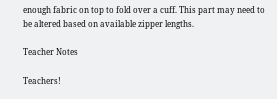enough fabric on top to fold over a cuff. This part may need to be altered based on available zipper lengths.

Teacher Notes

Teachers!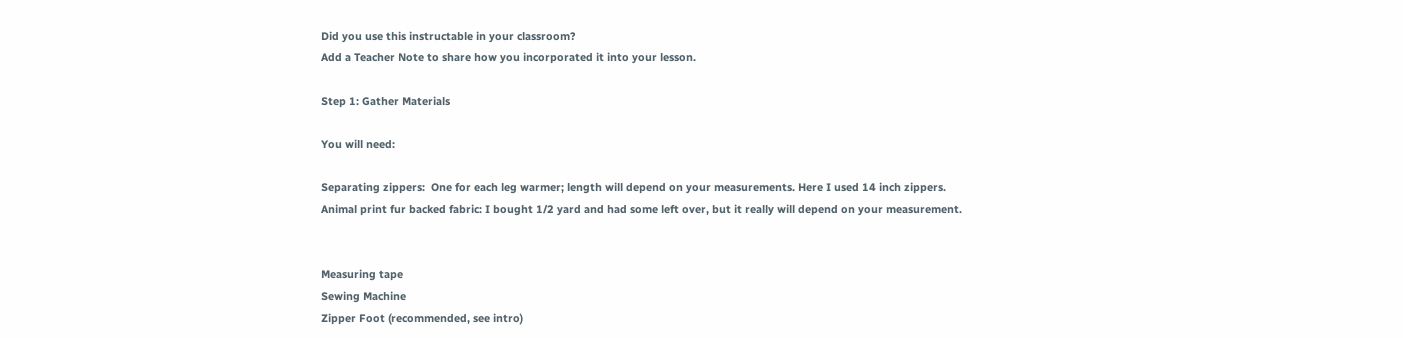Did you use this instructable in your classroom?
Add a Teacher Note to share how you incorporated it into your lesson.

Step 1: Gather Materials

You will need:

Separating zippers:  One for each leg warmer; length will depend on your measurements. Here I used 14 inch zippers.
Animal print fur backed fabric: I bought 1/2 yard and had some left over, but it really will depend on your measurement.


Measuring tape
Sewing Machine
Zipper Foot (recommended, see intro)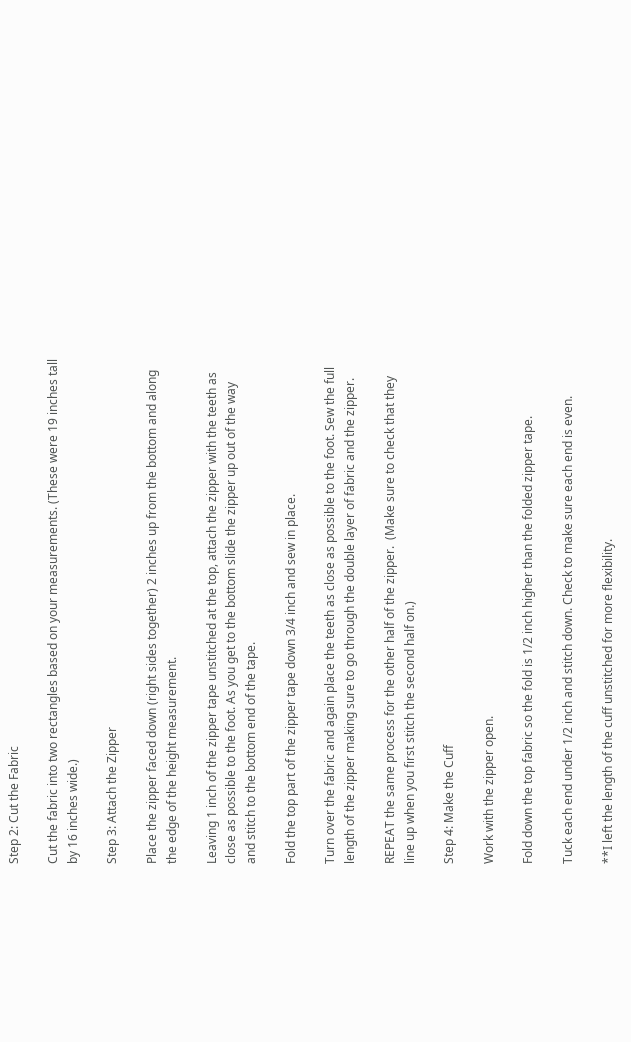Step 2: Cut the Fabric

Cut the fabric into two rectangles based on your measurements. (These were 19 inches tall by 16 inches wide.)

Step 3: Attach the Zipper

Place the zipper faced down (right sides together) 2 inches up from the bottom and along the edge of the height measurement.

Leaving 1 inch of the zipper tape unstitched at the top, attach the zipper with the teeth as close as possible to the foot. As you get to the bottom slide the zipper up out of the way and stitch to the bottom end of the tape.

Fold the top part of the zipper tape down 3/4 inch and sew in place.

Turn over the fabric and again place the teeth as close as possible to the foot. Sew the full length of the zipper making sure to go through the double layer of fabric and the zipper.

REPEAT the same process for the other half of the zipper.  (Make sure to check that they line up when you first stitch the second half on.)

Step 4: Make the Cuff

Work with the zipper open.

Fold down the top fabric so the fold is 1/2 inch higher than the folded zipper tape.

Tuck each end under 1/2 inch and stitch down. Check to make sure each end is even.

**I left the length of the cuff unstitched for more flexibility.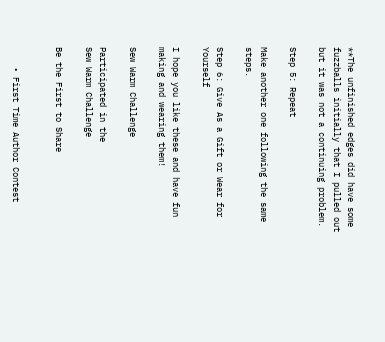**The unfinished edges did have some fuzzballs initially that I pulled out but it was not a continuing problem.

Step 5: Repeat

Make another one following the same steps.

Step 6: Give As a Gift or Wear for Yourself

I hope you like these and have fun making and wearing them!

Sew Warm Challenge

Participated in the
Sew Warm Challenge

Be the First to Share


    • First Time Author Contest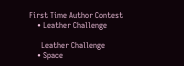First Time Author Contest
    • Leather Challenge

      Leather Challenge
    • Space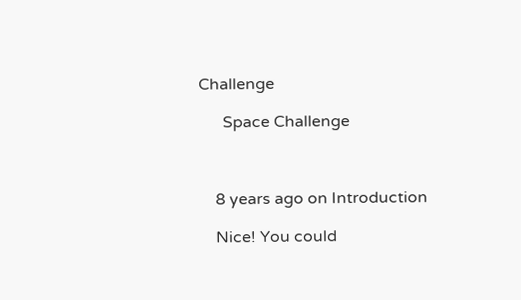Challenge

      Space Challenge



    8 years ago on Introduction

    Nice! You could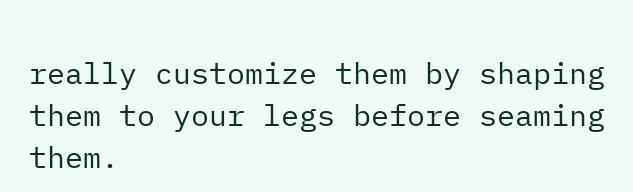really customize them by shaping them to your legs before seaming them.